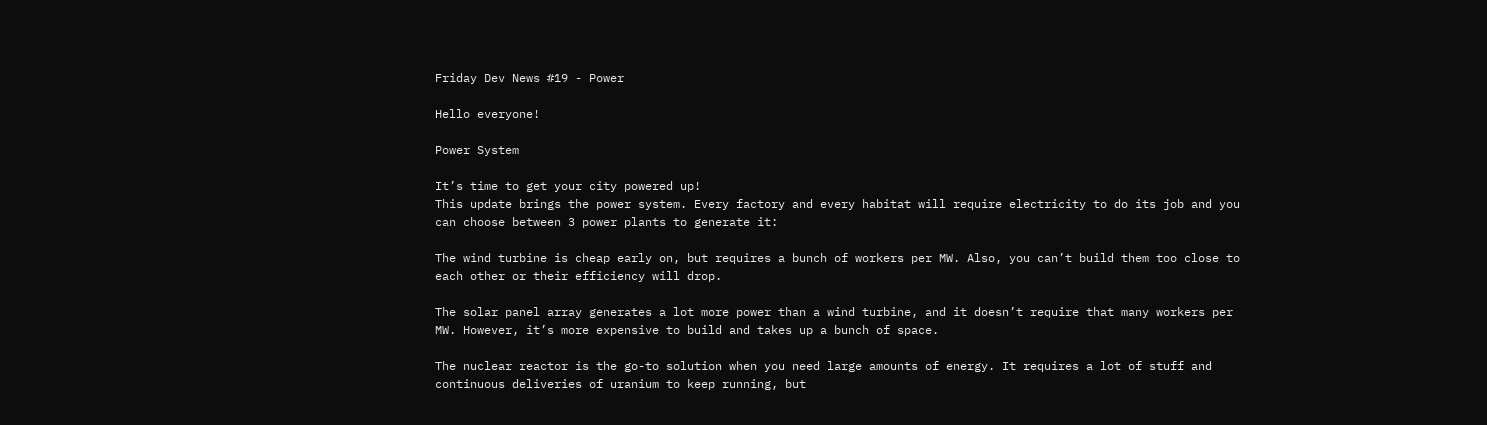Friday Dev News #19 - Power

Hello everyone!

Power System

It’s time to get your city powered up!
This update brings the power system. Every factory and every habitat will require electricity to do its job and you can choose between 3 power plants to generate it:

The wind turbine is cheap early on, but requires a bunch of workers per MW. Also, you can’t build them too close to each other or their efficiency will drop.

The solar panel array generates a lot more power than a wind turbine, and it doesn’t require that many workers per MW. However, it’s more expensive to build and takes up a bunch of space.

The nuclear reactor is the go-to solution when you need large amounts of energy. It requires a lot of stuff and continuous deliveries of uranium to keep running, but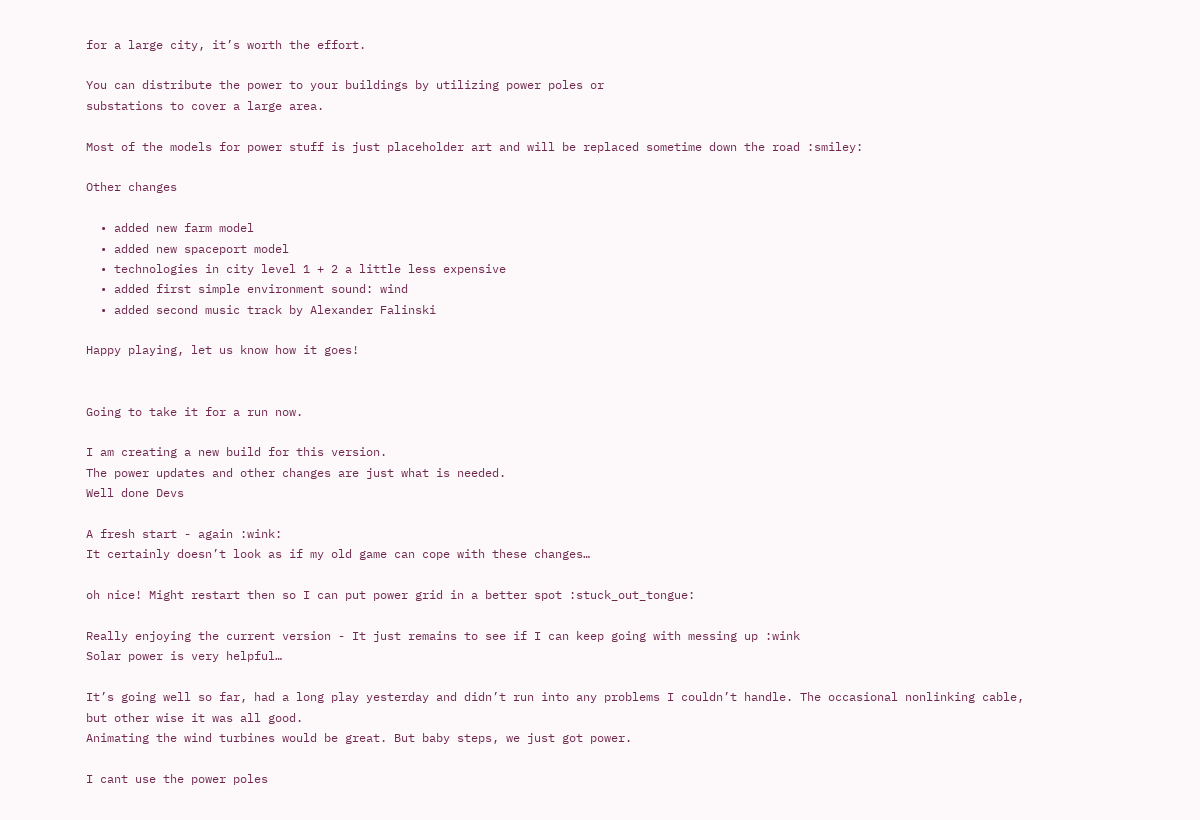for a large city, it’s worth the effort.

You can distribute the power to your buildings by utilizing power poles or
substations to cover a large area.

Most of the models for power stuff is just placeholder art and will be replaced sometime down the road :smiley:

Other changes

  • added new farm model
  • added new spaceport model
  • technologies in city level 1 + 2 a little less expensive
  • added first simple environment sound: wind
  • added second music track by Alexander Falinski

Happy playing, let us know how it goes!


Going to take it for a run now.

I am creating a new build for this version.
The power updates and other changes are just what is needed.
Well done Devs

A fresh start - again :wink:
It certainly doesn’t look as if my old game can cope with these changes…

oh nice! Might restart then so I can put power grid in a better spot :stuck_out_tongue:

Really enjoying the current version - It just remains to see if I can keep going with messing up :wink
Solar power is very helpful…

It’s going well so far, had a long play yesterday and didn’t run into any problems I couldn’t handle. The occasional nonlinking cable, but other wise it was all good.
Animating the wind turbines would be great. But baby steps, we just got power.

I cant use the power poles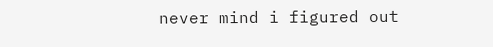never mind i figured out